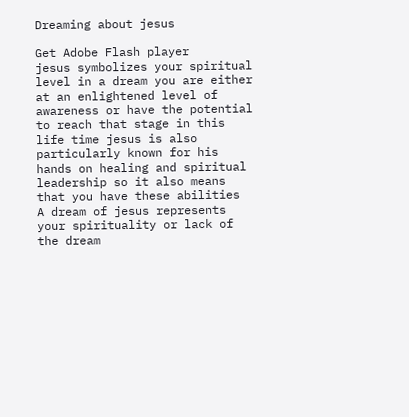Dreaming about jesus

Get Adobe Flash player
jesus symbolizes your spiritual level in a dream you are either at an enlightened level of awareness or have the potential to reach that stage in this life time jesus is also particularly known for his hands on healing and spiritual leadership so it also means that you have these abilities
A dream of jesus represents your spirituality or lack of the dream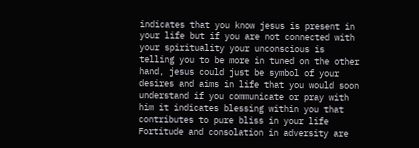indicates that you know jesus is present in your life but if you are not connected with your spirituality your unconscious is telling you to be more in tuned on the other hand, jesus could just be symbol of your desires and aims in life that you would soon understand if you communicate or pray with him it indicates blessing within you that contributes to pure bliss in your life
Fortitude and consolation in adversity are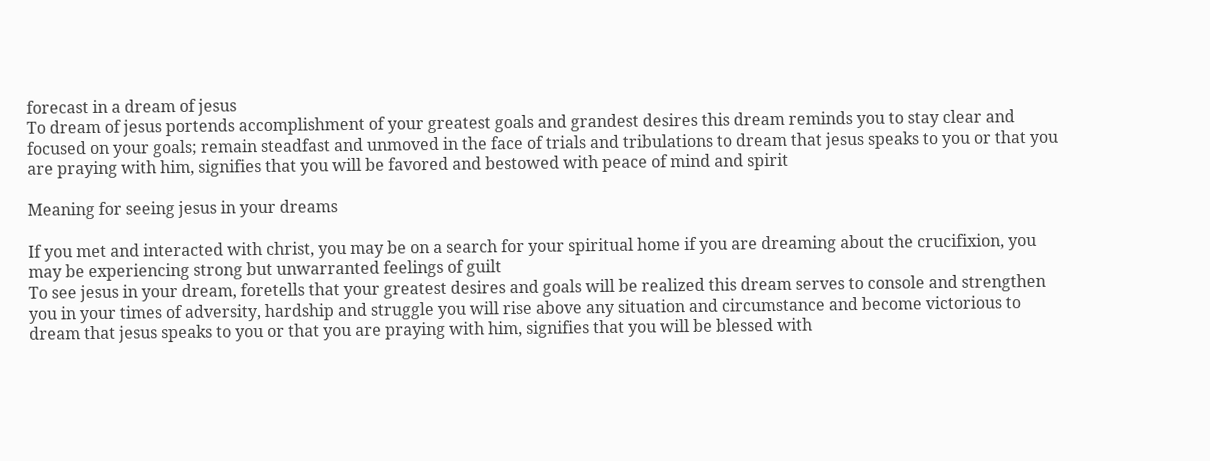forecast in a dream of jesus
To dream of jesus portends accomplishment of your greatest goals and grandest desires this dream reminds you to stay clear and focused on your goals; remain steadfast and unmoved in the face of trials and tribulations to dream that jesus speaks to you or that you are praying with him, signifies that you will be favored and bestowed with peace of mind and spirit

Meaning for seeing jesus in your dreams

If you met and interacted with christ, you may be on a search for your spiritual home if you are dreaming about the crucifixion, you may be experiencing strong but unwarranted feelings of guilt
To see jesus in your dream, foretells that your greatest desires and goals will be realized this dream serves to console and strengthen you in your times of adversity, hardship and struggle you will rise above any situation and circumstance and become victorious to dream that jesus speaks to you or that you are praying with him, signifies that you will be blessed with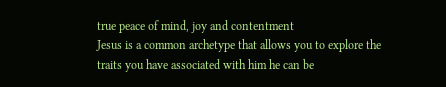true peace of mind, joy and contentment
Jesus is a common archetype that allows you to explore the traits you have associated with him he can be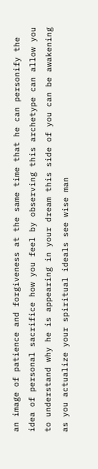an image of patience and forgiveness at the same time that he can personify the idea of personal sacrifice how you feel by observing this archetype can allow you to understand why he is appearing in your dream this side of you can be awakening as you actualize your spiritual ideals see wise man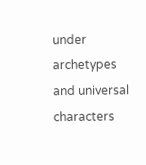under archetypes and universal characters